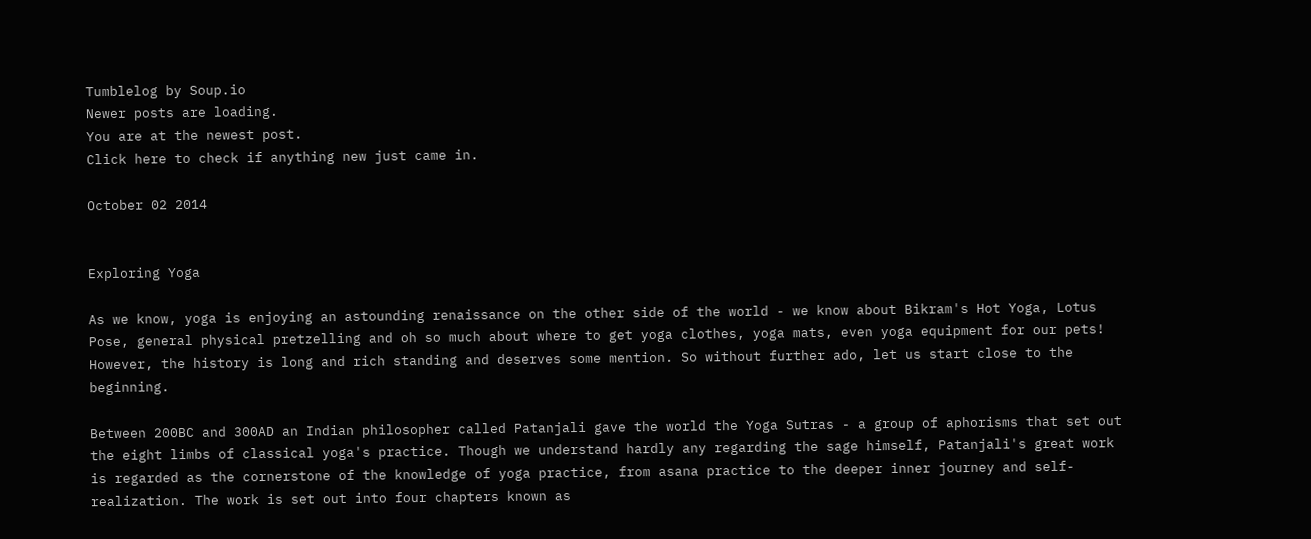Tumblelog by Soup.io
Newer posts are loading.
You are at the newest post.
Click here to check if anything new just came in.

October 02 2014


Exploring Yoga

As we know, yoga is enjoying an astounding renaissance on the other side of the world - we know about Bikram's Hot Yoga, Lotus Pose, general physical pretzelling and oh so much about where to get yoga clothes, yoga mats, even yoga equipment for our pets! However, the history is long and rich standing and deserves some mention. So without further ado, let us start close to the beginning.

Between 200BC and 300AD an Indian philosopher called Patanjali gave the world the Yoga Sutras - a group of aphorisms that set out the eight limbs of classical yoga's practice. Though we understand hardly any regarding the sage himself, Patanjali's great work is regarded as the cornerstone of the knowledge of yoga practice, from asana practice to the deeper inner journey and self- realization. The work is set out into four chapters known as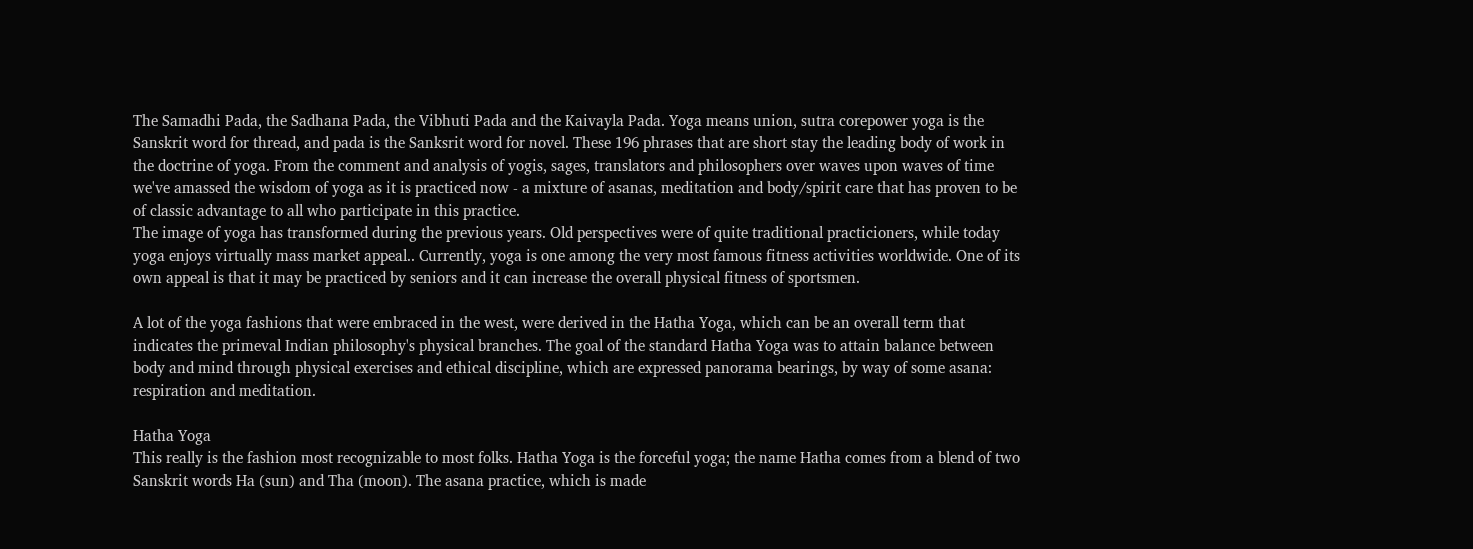The Samadhi Pada, the Sadhana Pada, the Vibhuti Pada and the Kaivayla Pada. Yoga means union, sutra corepower yoga is the Sanskrit word for thread, and pada is the Sanksrit word for novel. These 196 phrases that are short stay the leading body of work in the doctrine of yoga. From the comment and analysis of yogis, sages, translators and philosophers over waves upon waves of time we've amassed the wisdom of yoga as it is practiced now - a mixture of asanas, meditation and body/spirit care that has proven to be of classic advantage to all who participate in this practice.
The image of yoga has transformed during the previous years. Old perspectives were of quite traditional practicioners, while today yoga enjoys virtually mass market appeal.. Currently, yoga is one among the very most famous fitness activities worldwide. One of its own appeal is that it may be practiced by seniors and it can increase the overall physical fitness of sportsmen.

A lot of the yoga fashions that were embraced in the west, were derived in the Hatha Yoga, which can be an overall term that indicates the primeval Indian philosophy's physical branches. The goal of the standard Hatha Yoga was to attain balance between body and mind through physical exercises and ethical discipline, which are expressed panorama bearings, by way of some asana: respiration and meditation.

Hatha Yoga
This really is the fashion most recognizable to most folks. Hatha Yoga is the forceful yoga; the name Hatha comes from a blend of two Sanskrit words Ha (sun) and Tha (moon). The asana practice, which is made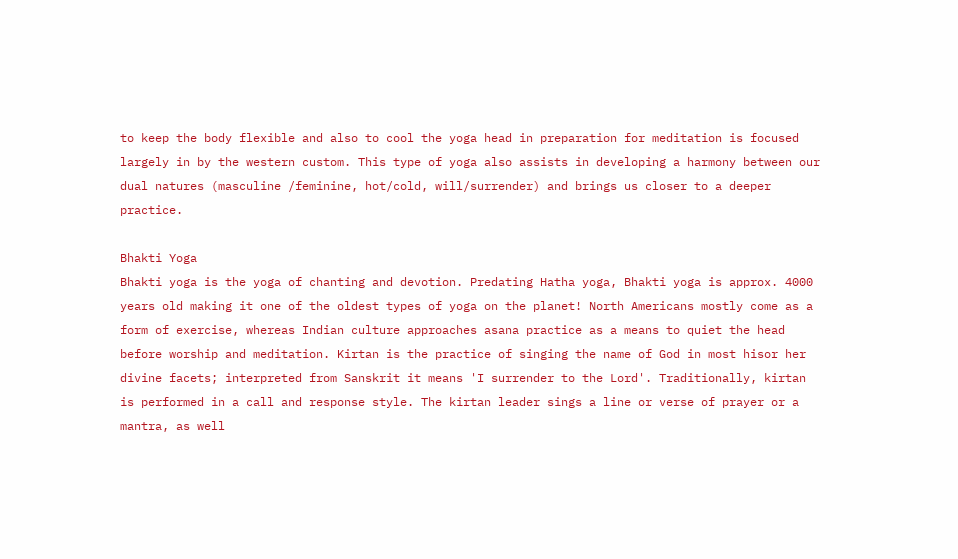to keep the body flexible and also to cool the yoga head in preparation for meditation is focused largely in by the western custom. This type of yoga also assists in developing a harmony between our dual natures (masculine /feminine, hot/cold, will/surrender) and brings us closer to a deeper practice.

Bhakti Yoga
Bhakti yoga is the yoga of chanting and devotion. Predating Hatha yoga, Bhakti yoga is approx. 4000 years old making it one of the oldest types of yoga on the planet! North Americans mostly come as a form of exercise, whereas Indian culture approaches asana practice as a means to quiet the head before worship and meditation. Kirtan is the practice of singing the name of God in most hisor her divine facets; interpreted from Sanskrit it means 'I surrender to the Lord'. Traditionally, kirtan is performed in a call and response style. The kirtan leader sings a line or verse of prayer or a mantra, as well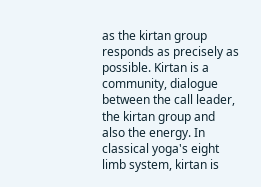as the kirtan group responds as precisely as possible. Kirtan is a community, dialogue between the call leader, the kirtan group and also the energy. In classical yoga's eight limb system, kirtan is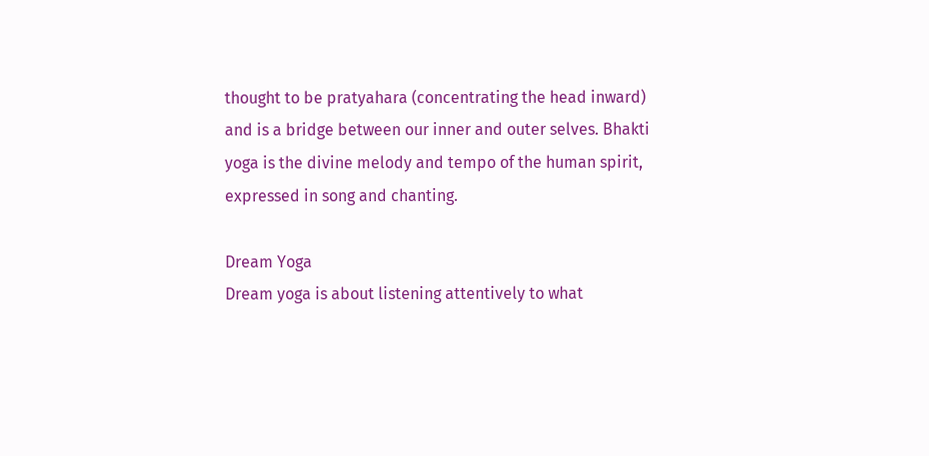thought to be pratyahara (concentrating the head inward) and is a bridge between our inner and outer selves. Bhakti yoga is the divine melody and tempo of the human spirit, expressed in song and chanting.

Dream Yoga
Dream yoga is about listening attentively to what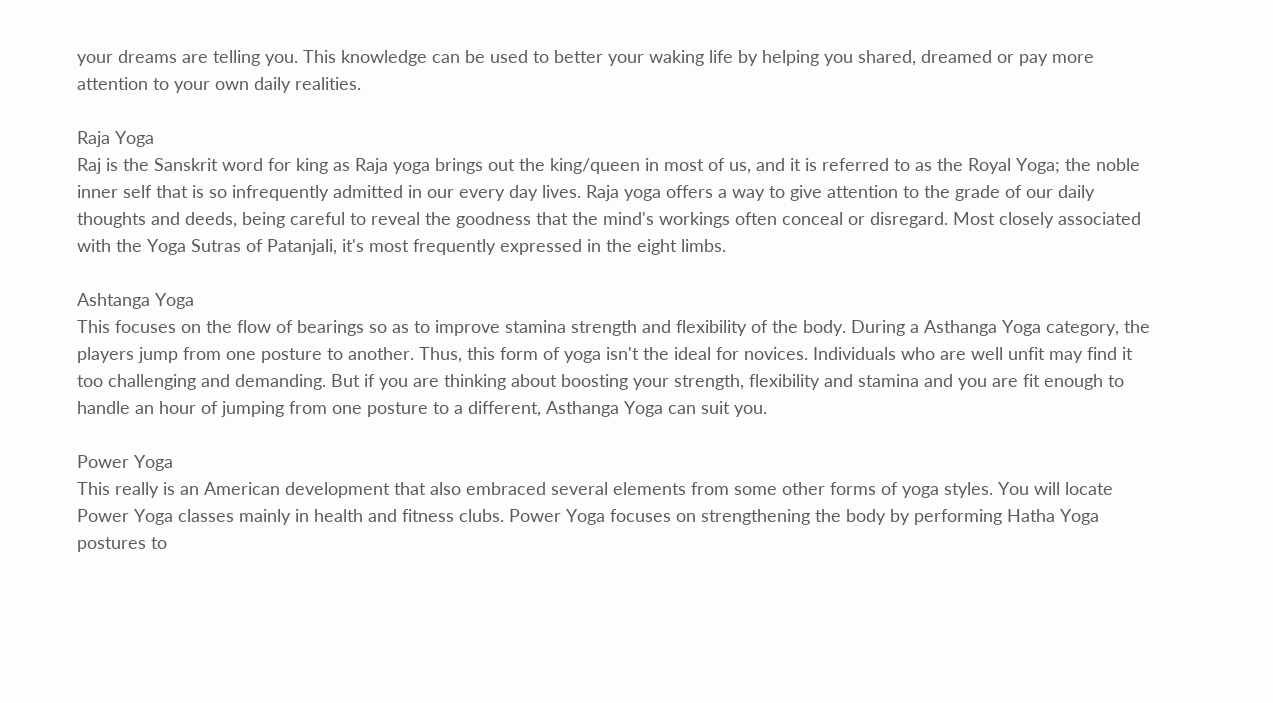your dreams are telling you. This knowledge can be used to better your waking life by helping you shared, dreamed or pay more attention to your own daily realities.

Raja Yoga
Raj is the Sanskrit word for king as Raja yoga brings out the king/queen in most of us, and it is referred to as the Royal Yoga; the noble inner self that is so infrequently admitted in our every day lives. Raja yoga offers a way to give attention to the grade of our daily thoughts and deeds, being careful to reveal the goodness that the mind's workings often conceal or disregard. Most closely associated with the Yoga Sutras of Patanjali, it's most frequently expressed in the eight limbs.

Ashtanga Yoga
This focuses on the flow of bearings so as to improve stamina strength and flexibility of the body. During a Asthanga Yoga category, the players jump from one posture to another. Thus, this form of yoga isn't the ideal for novices. Individuals who are well unfit may find it too challenging and demanding. But if you are thinking about boosting your strength, flexibility and stamina and you are fit enough to handle an hour of jumping from one posture to a different, Asthanga Yoga can suit you.

Power Yoga
This really is an American development that also embraced several elements from some other forms of yoga styles. You will locate Power Yoga classes mainly in health and fitness clubs. Power Yoga focuses on strengthening the body by performing Hatha Yoga postures to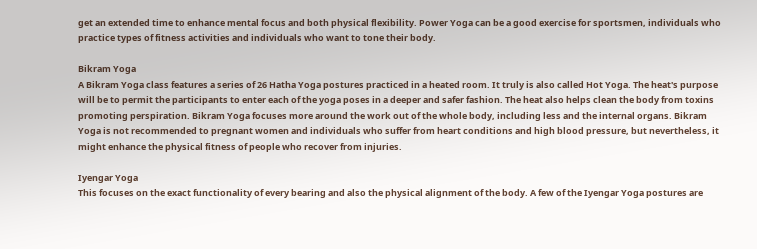get an extended time to enhance mental focus and both physical flexibility. Power Yoga can be a good exercise for sportsmen, individuals who practice types of fitness activities and individuals who want to tone their body.

Bikram Yoga
A Bikram Yoga class features a series of 26 Hatha Yoga postures practiced in a heated room. It truly is also called Hot Yoga. The heat's purpose will be to permit the participants to enter each of the yoga poses in a deeper and safer fashion. The heat also helps clean the body from toxins promoting perspiration. Bikram Yoga focuses more around the work out of the whole body, including less and the internal organs. Bikram Yoga is not recommended to pregnant women and individuals who suffer from heart conditions and high blood pressure, but nevertheless, it might enhance the physical fitness of people who recover from injuries.

Iyengar Yoga
This focuses on the exact functionality of every bearing and also the physical alignment of the body. A few of the Iyengar Yoga postures are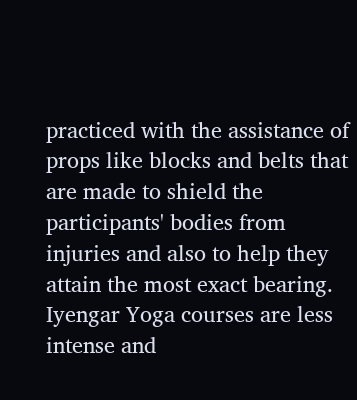practiced with the assistance of props like blocks and belts that are made to shield the participants' bodies from injuries and also to help they attain the most exact bearing. Iyengar Yoga courses are less intense and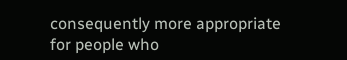consequently more appropriate for people who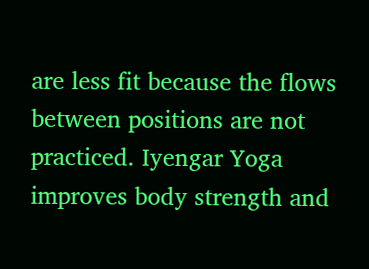are less fit because the flows between positions are not practiced. Iyengar Yoga improves body strength and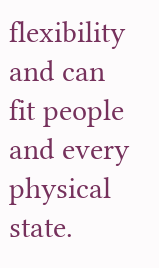flexibility and can fit people and every physical state.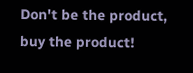Don't be the product, buy the product!